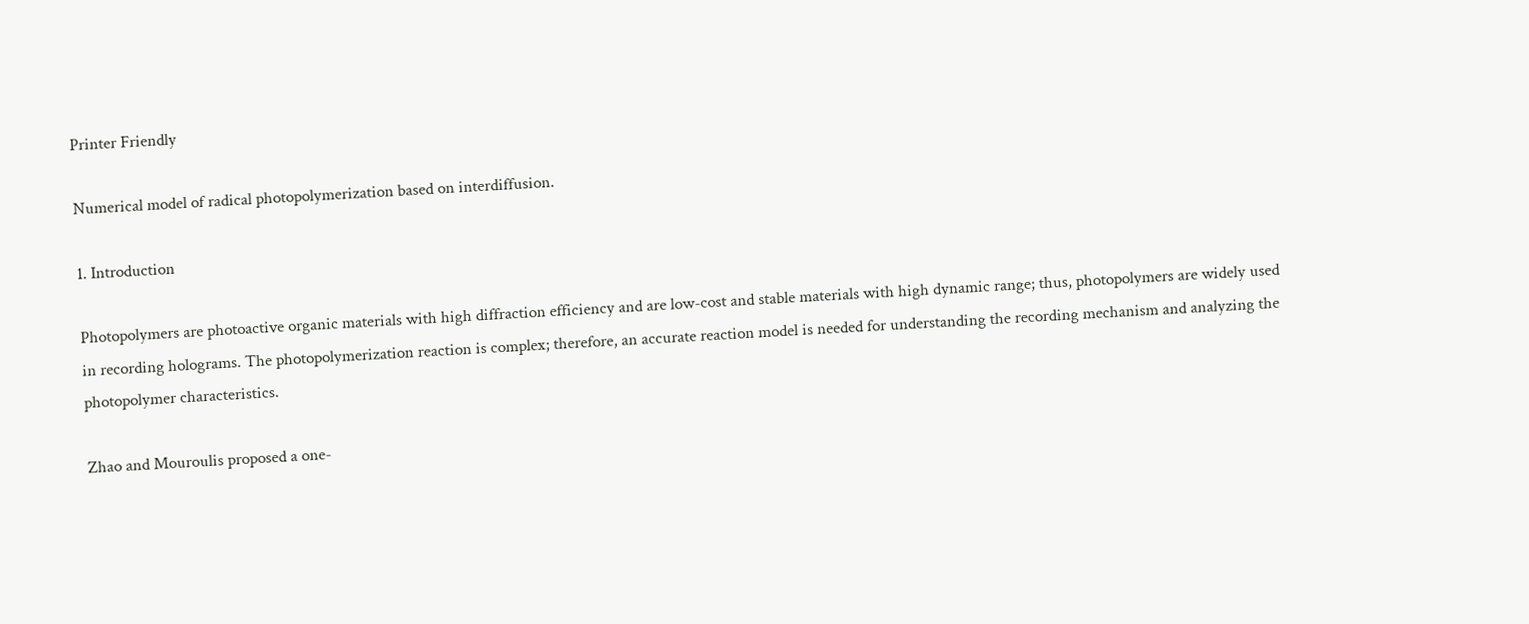Printer Friendly

Numerical model of radical photopolymerization based on interdiffusion.

1. Introduction

Photopolymers are photoactive organic materials with high diffraction efficiency and are low-cost and stable materials with high dynamic range; thus, photopolymers are widely used in recording holograms. The photopolymerization reaction is complex; therefore, an accurate reaction model is needed for understanding the recording mechanism and analyzing the photopolymer characteristics.

Zhao and Mouroulis proposed a one-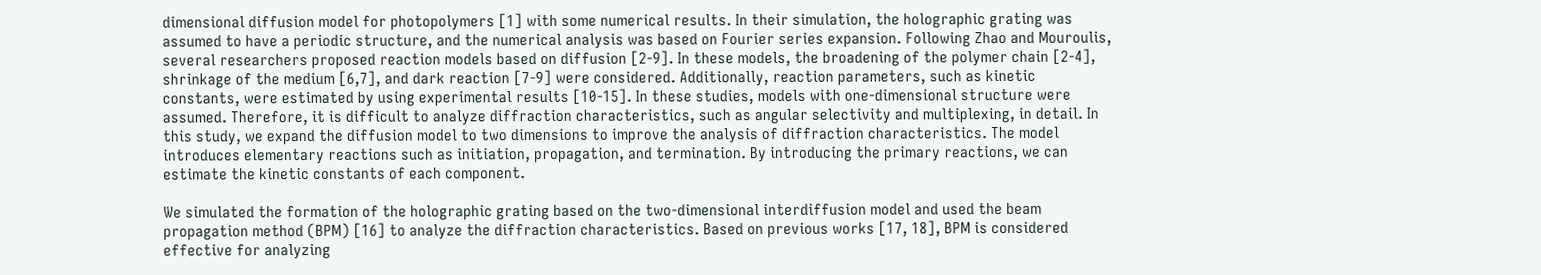dimensional diffusion model for photopolymers [1] with some numerical results. In their simulation, the holographic grating was assumed to have a periodic structure, and the numerical analysis was based on Fourier series expansion. Following Zhao and Mouroulis, several researchers proposed reaction models based on diffusion [2-9]. In these models, the broadening of the polymer chain [2-4], shrinkage of the medium [6,7], and dark reaction [7-9] were considered. Additionally, reaction parameters, such as kinetic constants, were estimated by using experimental results [10-15]. In these studies, models with one-dimensional structure were assumed. Therefore, it is difficult to analyze diffraction characteristics, such as angular selectivity and multiplexing, in detail. In this study, we expand the diffusion model to two dimensions to improve the analysis of diffraction characteristics. The model introduces elementary reactions such as initiation, propagation, and termination. By introducing the primary reactions, we can estimate the kinetic constants of each component.

We simulated the formation of the holographic grating based on the two-dimensional interdiffusion model and used the beam propagation method (BPM) [16] to analyze the diffraction characteristics. Based on previous works [17, 18], BPM is considered effective for analyzing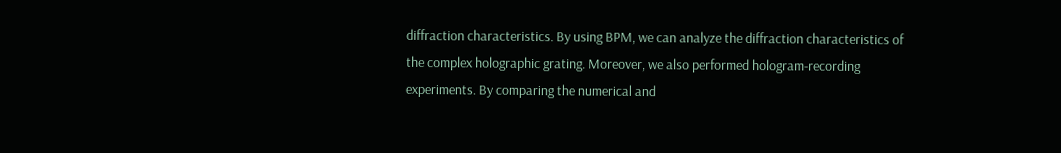diffraction characteristics. By using BPM, we can analyze the diffraction characteristics of the complex holographic grating. Moreover, we also performed hologram-recording experiments. By comparing the numerical and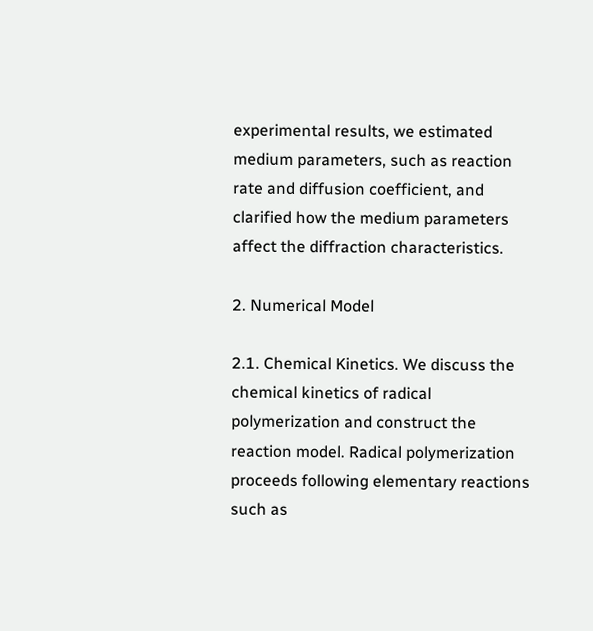experimental results, we estimated medium parameters, such as reaction rate and diffusion coefficient, and clarified how the medium parameters affect the diffraction characteristics.

2. Numerical Model

2.1. Chemical Kinetics. We discuss the chemical kinetics of radical polymerization and construct the reaction model. Radical polymerization proceeds following elementary reactions such as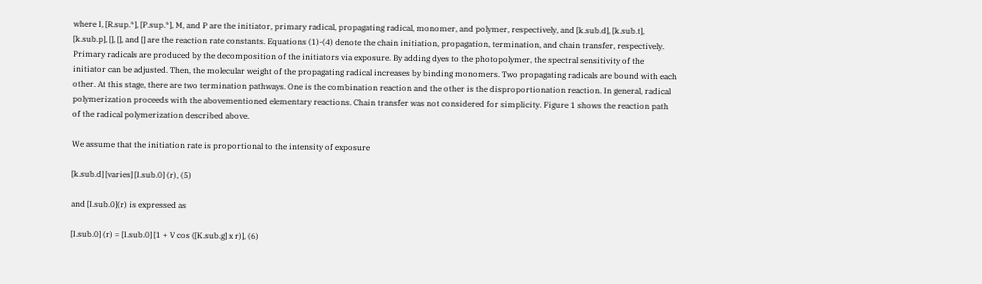where I, [R.sup.*], [P.sup.*], M, and P are the initiator, primary radical, propagating radical, monomer, and polymer, respectively, and [k.sub.d], [k.sub.t], [k.sub.p], [], [], and [] are the reaction rate constants. Equations (1)-(4) denote the chain initiation, propagation, termination, and chain transfer, respectively. Primary radicals are produced by the decomposition of the initiators via exposure. By adding dyes to the photopolymer, the spectral sensitivity of the initiator can be adjusted. Then, the molecular weight of the propagating radical increases by binding monomers. Two propagating radicals are bound with each other. At this stage, there are two termination pathways. One is the combination reaction and the other is the disproportionation reaction. In general, radical polymerization proceeds with the abovementioned elementary reactions. Chain transfer was not considered for simplicity. Figure 1 shows the reaction path of the radical polymerization described above.

We assume that the initiation rate is proportional to the intensity of exposure

[k.sub.d] [varies] [I.sub.0] (r), (5)

and [I.sub.0](r) is expressed as

[I.sub.0] (r) = [I.sub.0] [1 + V cos ([K.sub.g] x r)], (6)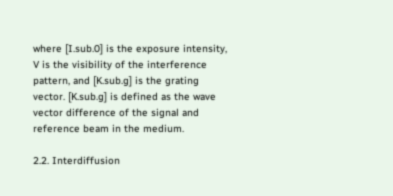where [I.sub.0] is the exposure intensity, V is the visibility of the interference pattern, and [K.sub.g] is the grating vector. [K.sub.g] is defined as the wave vector difference of the signal and reference beam in the medium.

2.2. Interdiffusion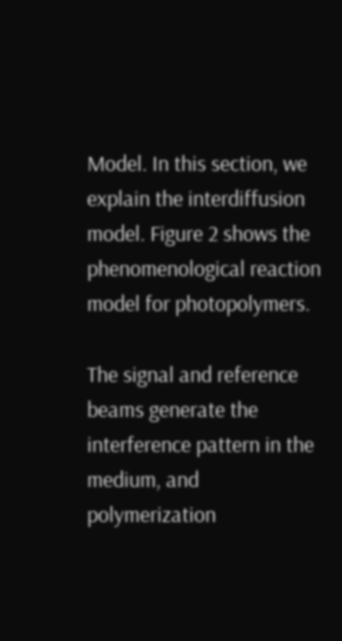Model. In this section, we explain the interdiffusion model. Figure 2 shows the phenomenological reaction model for photopolymers.

The signal and reference beams generate the interference pattern in the medium, and polymerization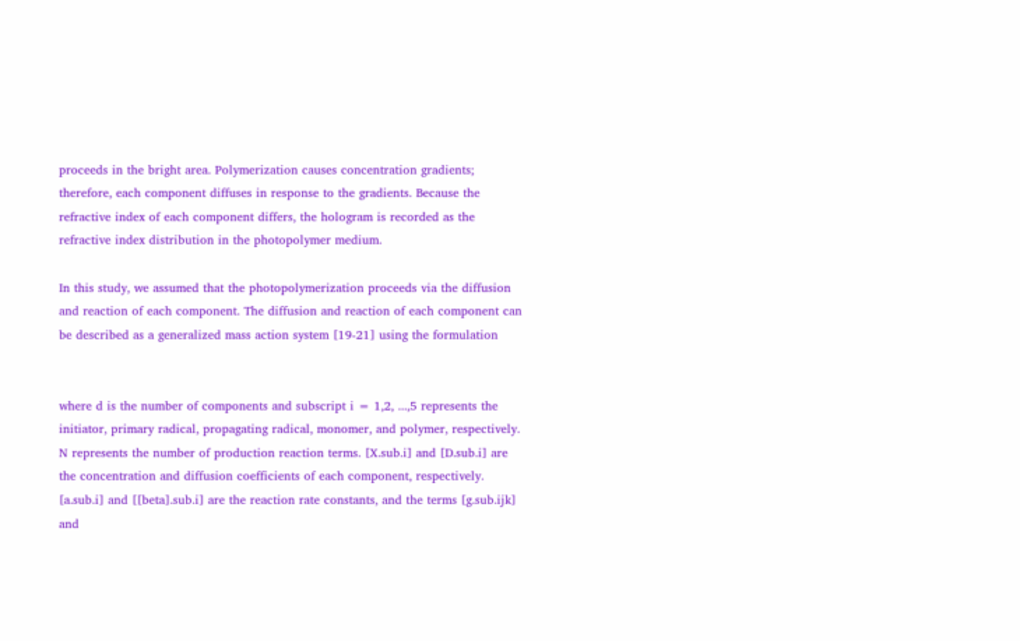proceeds in the bright area. Polymerization causes concentration gradients; therefore, each component diffuses in response to the gradients. Because the refractive index of each component differs, the hologram is recorded as the refractive index distribution in the photopolymer medium.

In this study, we assumed that the photopolymerization proceeds via the diffusion and reaction of each component. The diffusion and reaction of each component can be described as a generalized mass action system [19-21] using the formulation


where d is the number of components and subscript i = 1,2, ...,5 represents the initiator, primary radical, propagating radical, monomer, and polymer, respectively. N represents the number of production reaction terms. [X.sub.i] and [D.sub.i] are the concentration and diffusion coefficients of each component, respectively. [a.sub.i] and [[beta].sub.i] are the reaction rate constants, and the terms [g.sub.ijk] and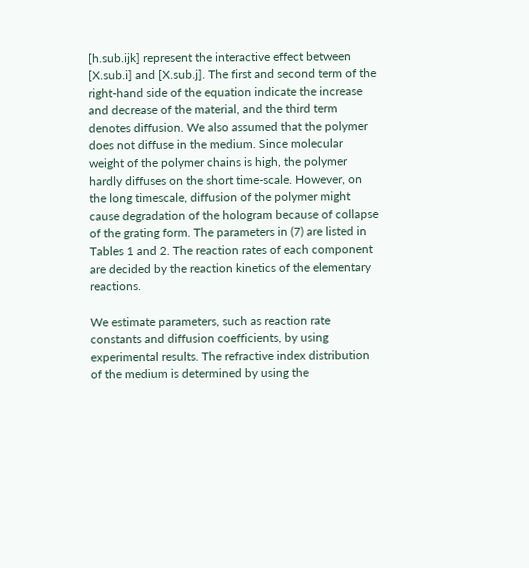[h.sub.ijk] represent the interactive effect between [X.sub.i] and [X.sub.j]. The first and second term of the right-hand side of the equation indicate the increase and decrease of the material, and the third term denotes diffusion. We also assumed that the polymer does not diffuse in the medium. Since molecular weight of the polymer chains is high, the polymer hardly diffuses on the short time-scale. However, on the long timescale, diffusion of the polymer might cause degradation of the hologram because of collapse of the grating form. The parameters in (7) are listed in Tables 1 and 2. The reaction rates of each component are decided by the reaction kinetics of the elementary reactions.

We estimate parameters, such as reaction rate constants and diffusion coefficients, by using experimental results. The refractive index distribution of the medium is determined by using the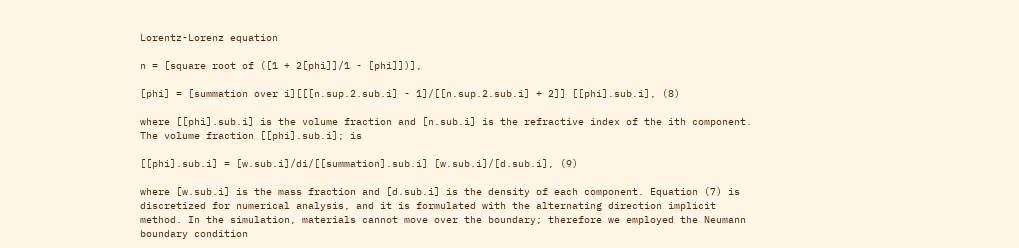Lorentz-Lorenz equation

n = [square root of ([1 + 2[phi]]/1 - [phi]])],

[phi] = [summation over i][[[n.sup.2.sub.i] - 1]/[[n.sup.2.sub.i] + 2]] [[phi].sub.i], (8)

where [[phi].sub.i] is the volume fraction and [n.sub.i] is the refractive index of the ith component. The volume fraction [[phi].sub.i]; is

[[phi].sub.i] = [w.sub.i]/di/[[summation].sub.i] [w.sub.i]/[d.sub.i], (9)

where [w.sub.i] is the mass fraction and [d.sub.i] is the density of each component. Equation (7) is discretized for numerical analysis, and it is formulated with the alternating direction implicit method. In the simulation, materials cannot move over the boundary; therefore we employed the Neumann boundary condition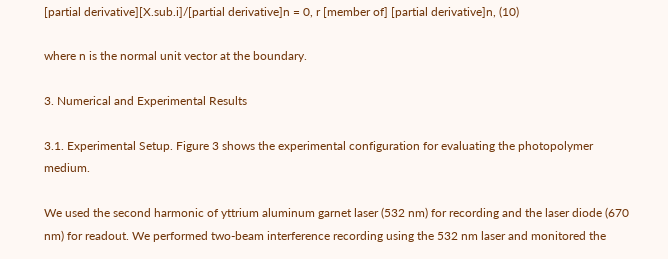[partial derivative][X.sub.i]/[partial derivative]n = 0, r [member of] [partial derivative]n, (10)

where n is the normal unit vector at the boundary.

3. Numerical and Experimental Results

3.1. Experimental Setup. Figure 3 shows the experimental configuration for evaluating the photopolymer medium.

We used the second harmonic of yttrium aluminum garnet laser (532 nm) for recording and the laser diode (670 nm) for readout. We performed two-beam interference recording using the 532 nm laser and monitored the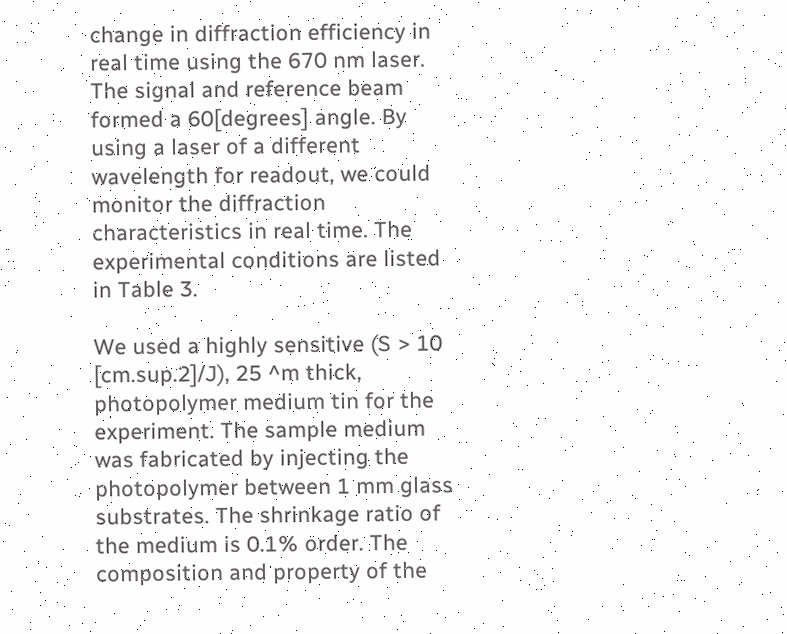change in diffraction efficiency in real time using the 670 nm laser. The signal and reference beam formed a 60[degrees] angle. By using a laser of a different wavelength for readout, we could monitor the diffraction characteristics in real time. The experimental conditions are listed in Table 3.

We used a highly sensitive (S > 10 [cm.sup.2]/J), 25 ^m thick, photopolymer medium tin for the experiment. The sample medium was fabricated by injecting the photopolymer between 1 mm glass substrates. The shrinkage ratio of the medium is 0.1% order. The composition and property of the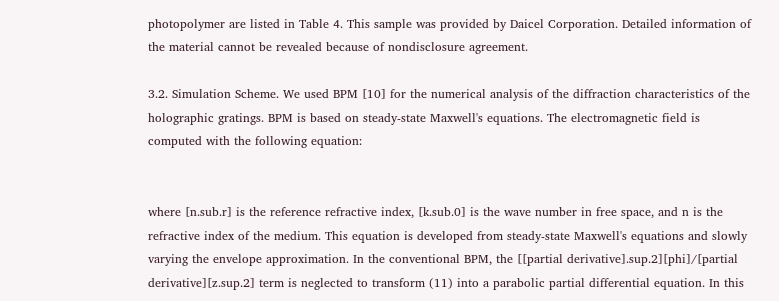photopolymer are listed in Table 4. This sample was provided by Daicel Corporation. Detailed information of the material cannot be revealed because of nondisclosure agreement.

3.2. Simulation Scheme. We used BPM [10] for the numerical analysis of the diffraction characteristics of the holographic gratings. BPM is based on steady-state Maxwell's equations. The electromagnetic field is computed with the following equation:


where [n.sub.r] is the reference refractive index, [k.sub.0] is the wave number in free space, and n is the refractive index of the medium. This equation is developed from steady-state Maxwell's equations and slowly varying the envelope approximation. In the conventional BPM, the [[partial derivative].sup.2][phi]/[partial derivative][z.sup.2] term is neglected to transform (11) into a parabolic partial differential equation. In this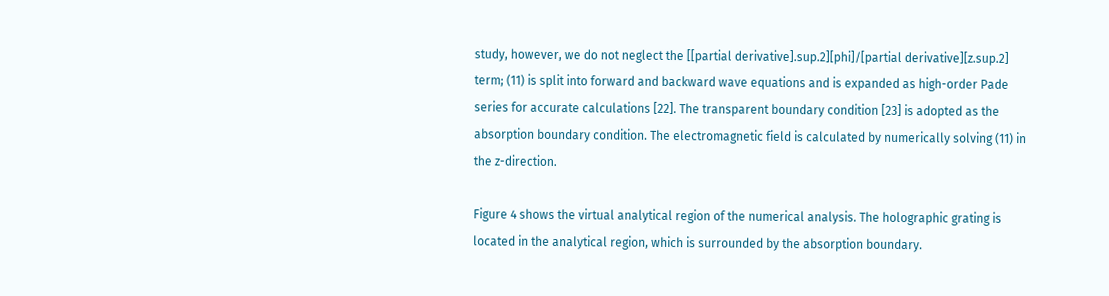study, however, we do not neglect the [[partial derivative].sup.2][phi]/[partial derivative][z.sup.2] term; (11) is split into forward and backward wave equations and is expanded as high-order Pade series for accurate calculations [22]. The transparent boundary condition [23] is adopted as the absorption boundary condition. The electromagnetic field is calculated by numerically solving (11) in the z-direction.

Figure 4 shows the virtual analytical region of the numerical analysis. The holographic grating is located in the analytical region, which is surrounded by the absorption boundary.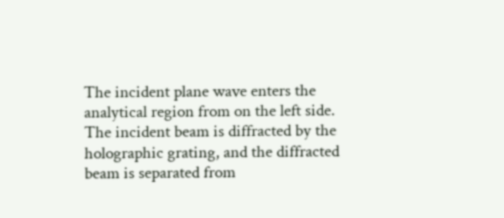The incident plane wave enters the analytical region from on the left side. The incident beam is diffracted by the holographic grating, and the diffracted beam is separated from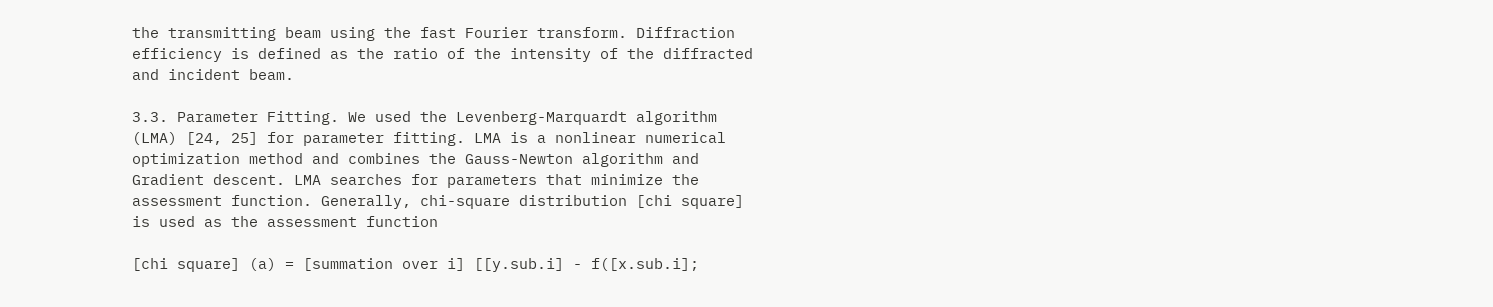the transmitting beam using the fast Fourier transform. Diffraction efficiency is defined as the ratio of the intensity of the diffracted and incident beam.

3.3. Parameter Fitting. We used the Levenberg-Marquardt algorithm (LMA) [24, 25] for parameter fitting. LMA is a nonlinear numerical optimization method and combines the Gauss-Newton algorithm and Gradient descent. LMA searches for parameters that minimize the assessment function. Generally, chi-square distribution [chi square] is used as the assessment function

[chi square] (a) = [summation over i] [[y.sub.i] - f([x.sub.i];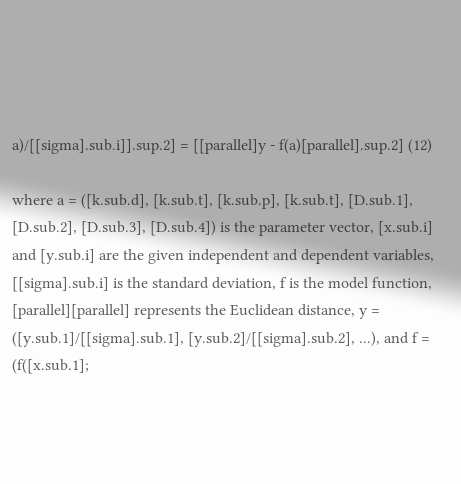a)/[[sigma].sub.i]].sup.2] = [[parallel]y - f(a)[parallel].sup.2] (12)

where a = ([k.sub.d], [k.sub.t], [k.sub.p], [k.sub.t], [D.sub.1], [D.sub.2], [D.sub.3], [D.sub.4]) is the parameter vector, [x.sub.i] and [y.sub.i] are the given independent and dependent variables, [[sigma].sub.i] is the standard deviation, f is the model function, [parallel][parallel] represents the Euclidean distance, y = ([y.sub.1]/[[sigma].sub.1], [y.sub.2]/[[sigma].sub.2], ...), and f = (f([x.sub.1];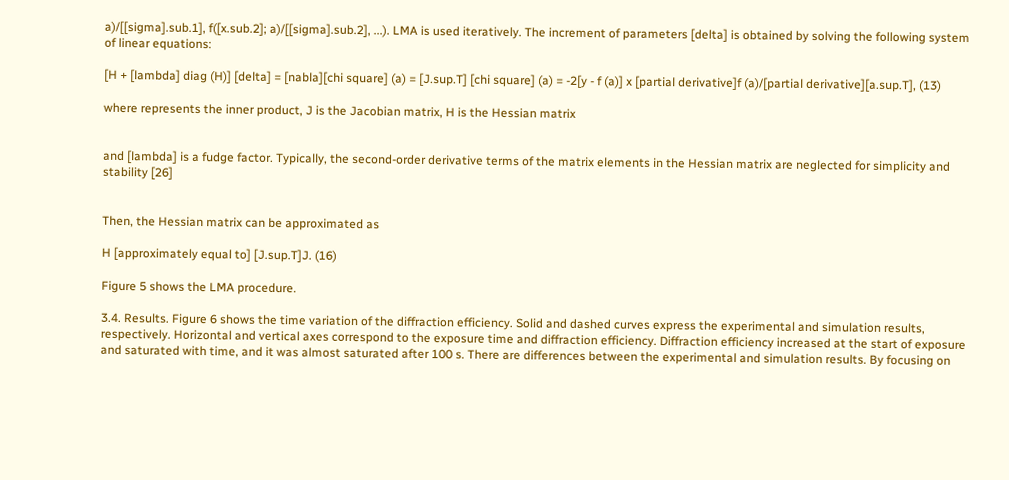a)/[[sigma].sub.1], f([x.sub.2]; a)/[[sigma].sub.2], ...). LMA is used iteratively. The increment of parameters [delta] is obtained by solving the following system of linear equations:

[H + [lambda] diag (H)] [delta] = [nabla][chi square] (a) = [J.sup.T] [chi square] (a) = -2[y - f (a)] x [partial derivative]f (a)/[partial derivative][a.sup.T], (13)

where represents the inner product, J is the Jacobian matrix, H is the Hessian matrix


and [lambda] is a fudge factor. Typically, the second-order derivative terms of the matrix elements in the Hessian matrix are neglected for simplicity and stability [26]


Then, the Hessian matrix can be approximated as

H [approximately equal to] [J.sup.T]J. (16)

Figure 5 shows the LMA procedure.

3.4. Results. Figure 6 shows the time variation of the diffraction efficiency. Solid and dashed curves express the experimental and simulation results, respectively. Horizontal and vertical axes correspond to the exposure time and diffraction efficiency. Diffraction efficiency increased at the start of exposure and saturated with time, and it was almost saturated after 100 s. There are differences between the experimental and simulation results. By focusing on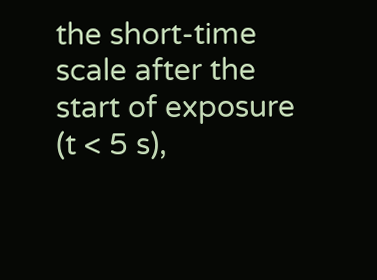the short-time scale after the start of exposure (t < 5 s),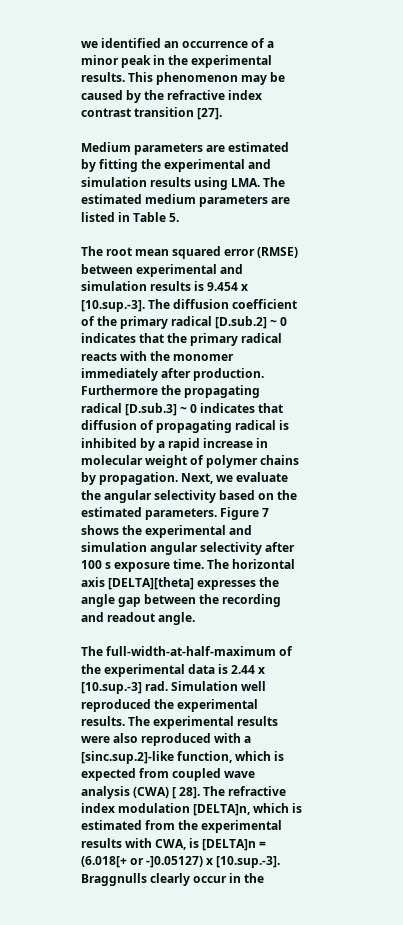we identified an occurrence of a minor peak in the experimental results. This phenomenon may be caused by the refractive index contrast transition [27].

Medium parameters are estimated by fitting the experimental and simulation results using LMA. The estimated medium parameters are listed in Table 5.

The root mean squared error (RMSE) between experimental and simulation results is 9.454 x [10.sup.-3]. The diffusion coefficient of the primary radical [D.sub.2] ~ 0 indicates that the primary radical reacts with the monomer immediately after production. Furthermore the propagating radical [D.sub.3] ~ 0 indicates that diffusion of propagating radical is inhibited by a rapid increase in molecular weight of polymer chains by propagation. Next, we evaluate the angular selectivity based on the estimated parameters. Figure 7 shows the experimental and simulation angular selectivity after 100 s exposure time. The horizontal axis [DELTA][theta] expresses the angle gap between the recording and readout angle.

The full-width-at-half-maximum of the experimental data is 2.44 x [10.sup.-3] rad. Simulation well reproduced the experimental results. The experimental results were also reproduced with a [sinc.sup.2]-like function, which is expected from coupled wave analysis (CWA) [ 28]. The refractive index modulation [DELTA]n, which is estimated from the experimental results with CWA, is [DELTA]n = (6.018[+ or -]0.05127) x [10.sup.-3]. Braggnulls clearly occur in the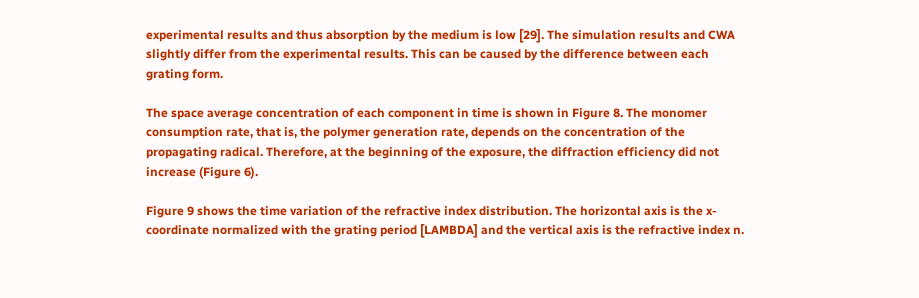experimental results and thus absorption by the medium is low [29]. The simulation results and CWA slightly differ from the experimental results. This can be caused by the difference between each grating form.

The space average concentration of each component in time is shown in Figure 8. The monomer consumption rate, that is, the polymer generation rate, depends on the concentration of the propagating radical. Therefore, at the beginning of the exposure, the diffraction efficiency did not increase (Figure 6).

Figure 9 shows the time variation of the refractive index distribution. The horizontal axis is the x-coordinate normalized with the grating period [LAMBDA] and the vertical axis is the refractive index n.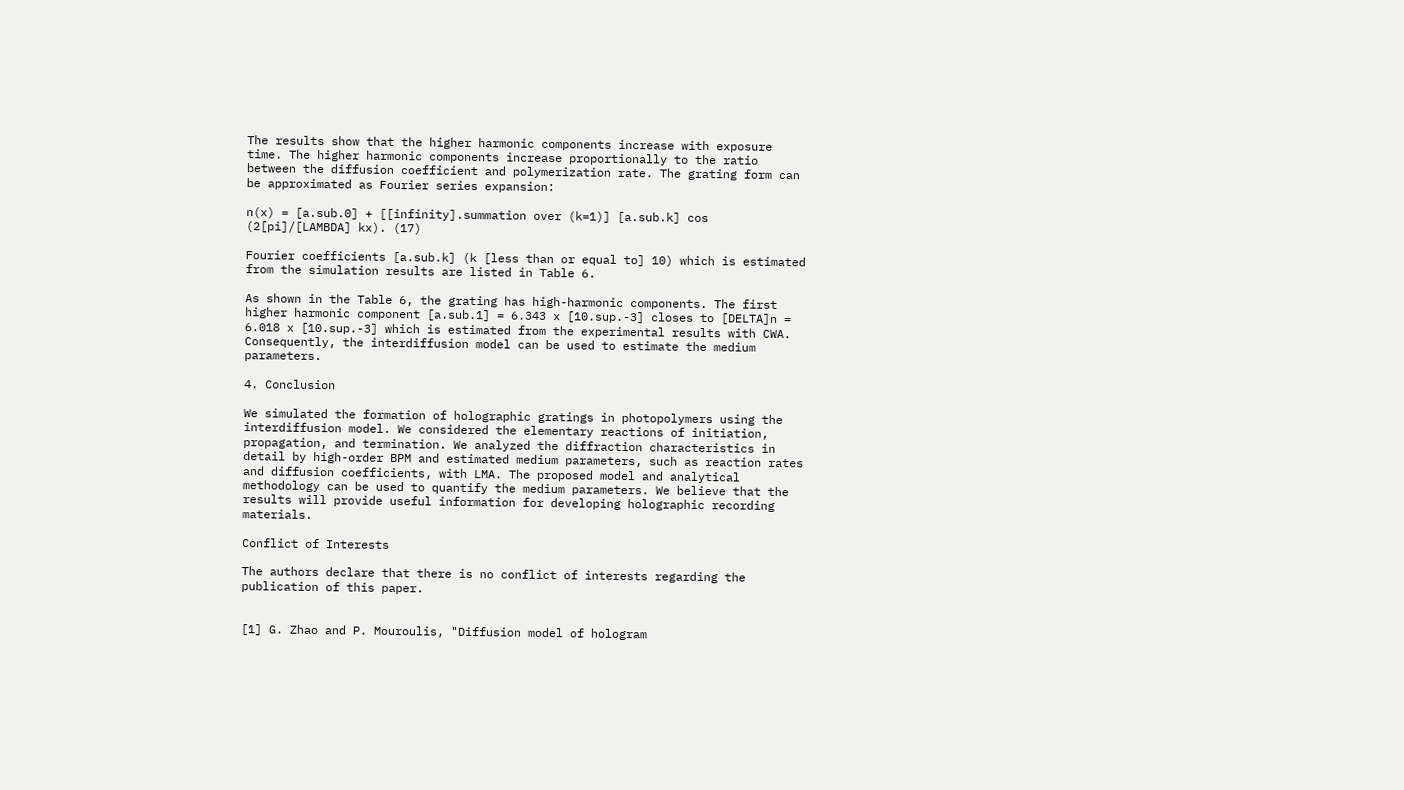The results show that the higher harmonic components increase with exposure time. The higher harmonic components increase proportionally to the ratio between the diffusion coefficient and polymerization rate. The grating form can be approximated as Fourier series expansion:

n(x) = [a.sub.0] + [[infinity].summation over (k=1)] [a.sub.k] cos (2[pi]/[LAMBDA] kx). (17)

Fourier coefficients [a.sub.k] (k [less than or equal to] 10) which is estimated from the simulation results are listed in Table 6.

As shown in the Table 6, the grating has high-harmonic components. The first higher harmonic component [a.sub.1] = 6.343 x [10.sup.-3] closes to [DELTA]n = 6.018 x [10.sup.-3] which is estimated from the experimental results with CWA. Consequently, the interdiffusion model can be used to estimate the medium parameters.

4. Conclusion

We simulated the formation of holographic gratings in photopolymers using the interdiffusion model. We considered the elementary reactions of initiation, propagation, and termination. We analyzed the diffraction characteristics in detail by high-order BPM and estimated medium parameters, such as reaction rates and diffusion coefficients, with LMA. The proposed model and analytical methodology can be used to quantify the medium parameters. We believe that the results will provide useful information for developing holographic recording materials.

Conflict of Interests

The authors declare that there is no conflict of interests regarding the publication of this paper.


[1] G. Zhao and P. Mouroulis, "Diffusion model of hologram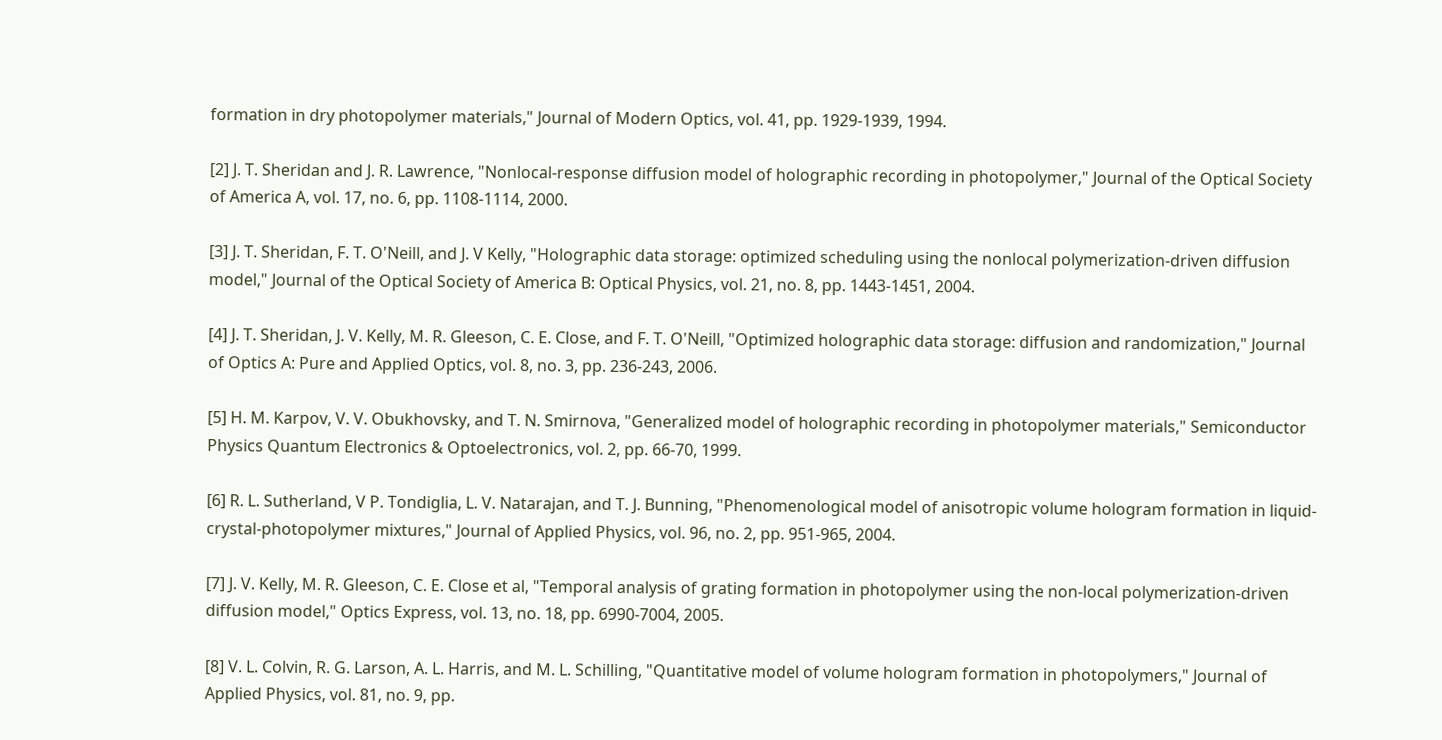formation in dry photopolymer materials," Journal of Modern Optics, vol. 41, pp. 1929-1939, 1994.

[2] J. T. Sheridan and J. R. Lawrence, "Nonlocal-response diffusion model of holographic recording in photopolymer," Journal of the Optical Society of America A, vol. 17, no. 6, pp. 1108-1114, 2000.

[3] J. T. Sheridan, F. T. O'Neill, and J. V Kelly, "Holographic data storage: optimized scheduling using the nonlocal polymerization-driven diffusion model," Journal of the Optical Society of America B: Optical Physics, vol. 21, no. 8, pp. 1443-1451, 2004.

[4] J. T. Sheridan, J. V. Kelly, M. R. Gleeson, C. E. Close, and F. T. O'Neill, "Optimized holographic data storage: diffusion and randomization," Journal of Optics A: Pure and Applied Optics, vol. 8, no. 3, pp. 236-243, 2006.

[5] H. M. Karpov, V. V. Obukhovsky, and T. N. Smirnova, "Generalized model of holographic recording in photopolymer materials," Semiconductor Physics Quantum Electronics & Optoelectronics, vol. 2, pp. 66-70, 1999.

[6] R. L. Sutherland, V P. Tondiglia, L. V. Natarajan, and T. J. Bunning, "Phenomenological model of anisotropic volume hologram formation in liquid-crystal-photopolymer mixtures," Journal of Applied Physics, vol. 96, no. 2, pp. 951-965, 2004.

[7] J. V. Kelly, M. R. Gleeson, C. E. Close et al, "Temporal analysis of grating formation in photopolymer using the non-local polymerization-driven diffusion model," Optics Express, vol. 13, no. 18, pp. 6990-7004, 2005.

[8] V. L. Colvin, R. G. Larson, A. L. Harris, and M. L. Schilling, "Quantitative model of volume hologram formation in photopolymers," Journal of Applied Physics, vol. 81, no. 9, pp.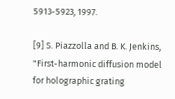5913-5923, 1997.

[9] S. Piazzolla and B. K. Jenkins, "First-harmonic diffusion model for holographic grating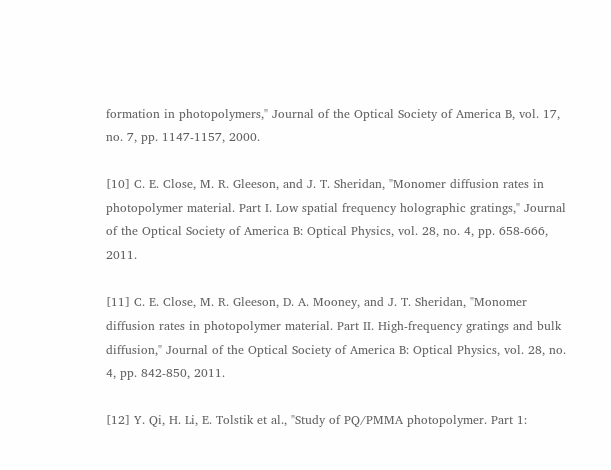formation in photopolymers," Journal of the Optical Society of America B, vol. 17, no. 7, pp. 1147-1157, 2000.

[10] C. E. Close, M. R. Gleeson, and J. T. Sheridan, "Monomer diffusion rates in photopolymer material. Part I. Low spatial frequency holographic gratings," Journal of the Optical Society of America B: Optical Physics, vol. 28, no. 4, pp. 658-666, 2011.

[11] C. E. Close, M. R. Gleeson, D. A. Mooney, and J. T. Sheridan, "Monomer diffusion rates in photopolymer material. Part II. High-frequency gratings and bulk diffusion," Journal of the Optical Society of America B: Optical Physics, vol. 28, no. 4, pp. 842-850, 2011.

[12] Y. Qi, H. Li, E. Tolstik et al., "Study of PQ/PMMA photopolymer. Part 1: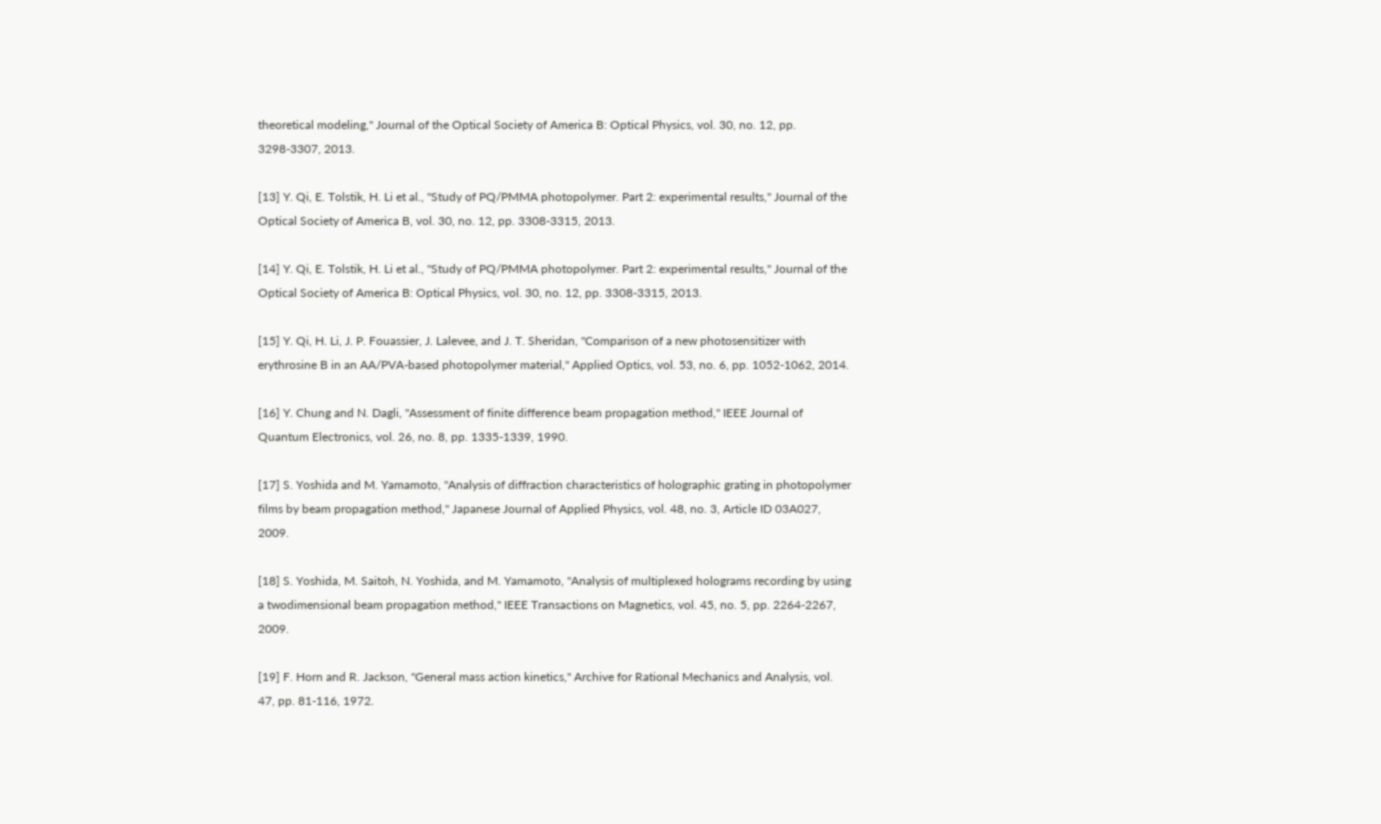theoretical modeling," Journal of the Optical Society of America B: Optical Physics, vol. 30, no. 12, pp. 3298-3307, 2013.

[13] Y. Qi, E. Tolstik, H. Li et al., "Study of PQ/PMMA photopolymer. Part 2: experimental results," Journal of the Optical Society of America B, vol. 30, no. 12, pp. 3308-3315, 2013.

[14] Y. Qi, E. Tolstik, H. Li et al., "Study of PQ/PMMA photopolymer. Part 2: experimental results," Journal of the Optical Society of America B: Optical Physics, vol. 30, no. 12, pp. 3308-3315, 2013.

[15] Y. Qi, H. Li, J. P. Fouassier, J. Lalevee, and J. T. Sheridan, "Comparison of a new photosensitizer with erythrosine B in an AA/PVA-based photopolymer material," Applied Optics, vol. 53, no. 6, pp. 1052-1062, 2014.

[16] Y. Chung and N. Dagli, "Assessment of finite difference beam propagation method," IEEE Journal of Quantum Electronics, vol. 26, no. 8, pp. 1335-1339, 1990.

[17] S. Yoshida and M. Yamamoto, "Analysis of diffraction characteristics of holographic grating in photopolymer films by beam propagation method," Japanese Journal of Applied Physics, vol. 48, no. 3, Article ID 03A027, 2009.

[18] S. Yoshida, M. Saitoh, N. Yoshida, and M. Yamamoto, "Analysis of multiplexed holograms recording by using a twodimensional beam propagation method," IEEE Transactions on Magnetics, vol. 45, no. 5, pp. 2264-2267, 2009.

[19] F. Horn and R. Jackson, "General mass action kinetics," Archive for Rational Mechanics and Analysis, vol. 47, pp. 81-116, 1972.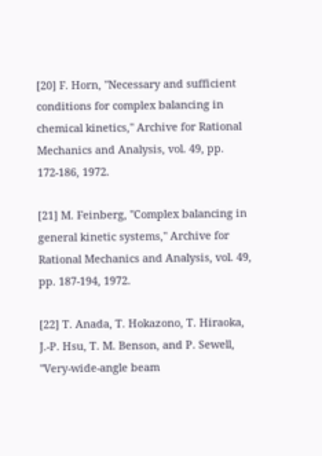[20] F. Horn, "Necessary and sufficient conditions for complex balancing in chemical kinetics," Archive for Rational Mechanics and Analysis, vol. 49, pp. 172-186, 1972.

[21] M. Feinberg, "Complex balancing in general kinetic systems," Archive for Rational Mechanics and Analysis, vol. 49, pp. 187-194, 1972.

[22] T. Anada, T. Hokazono, T. Hiraoka, J.-P. Hsu, T. M. Benson, and P. Sewell, "Very-wide-angle beam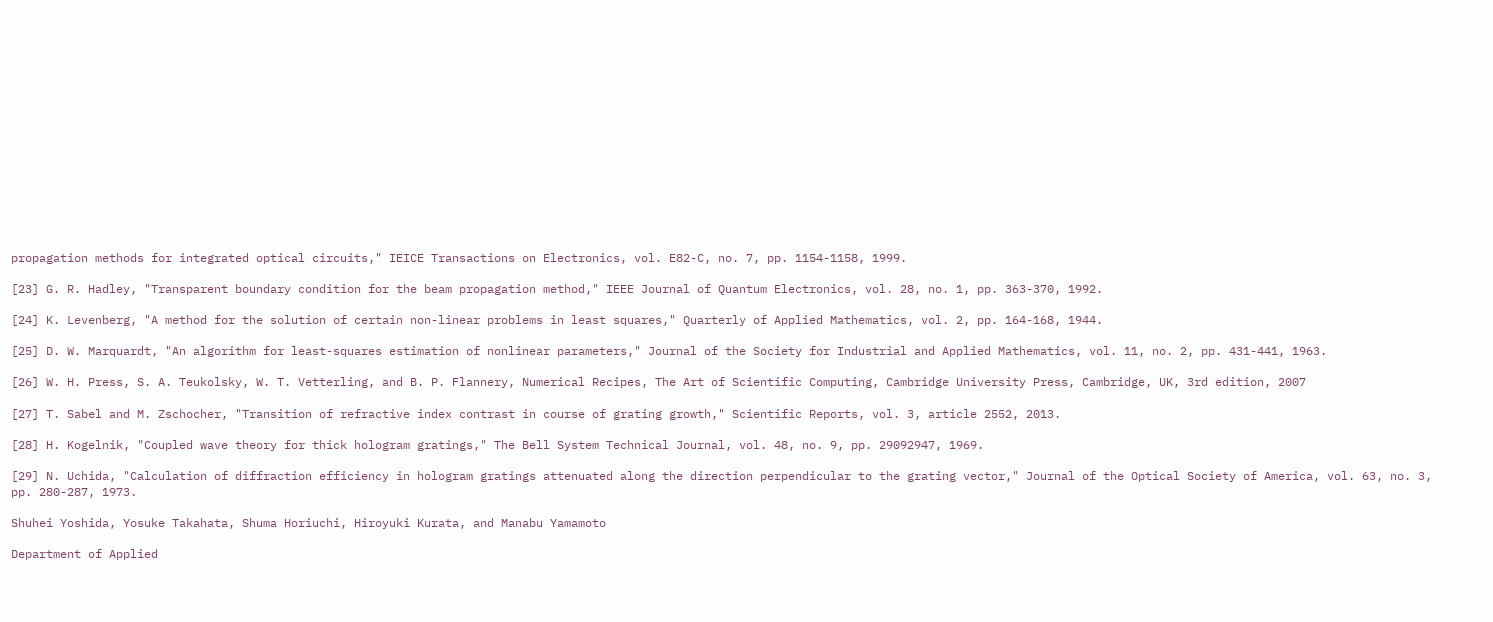propagation methods for integrated optical circuits," IEICE Transactions on Electronics, vol. E82-C, no. 7, pp. 1154-1158, 1999.

[23] G. R. Hadley, "Transparent boundary condition for the beam propagation method," IEEE Journal of Quantum Electronics, vol. 28, no. 1, pp. 363-370, 1992.

[24] K. Levenberg, "A method for the solution of certain non-linear problems in least squares," Quarterly of Applied Mathematics, vol. 2, pp. 164-168, 1944.

[25] D. W. Marquardt, "An algorithm for least-squares estimation of nonlinear parameters," Journal of the Society for Industrial and Applied Mathematics, vol. 11, no. 2, pp. 431-441, 1963.

[26] W. H. Press, S. A. Teukolsky, W. T. Vetterling, and B. P. Flannery, Numerical Recipes, The Art of Scientific Computing, Cambridge University Press, Cambridge, UK, 3rd edition, 2007

[27] T. Sabel and M. Zschocher, "Transition of refractive index contrast in course of grating growth," Scientific Reports, vol. 3, article 2552, 2013.

[28] H. Kogelnik, "Coupled wave theory for thick hologram gratings," The Bell System Technical Journal, vol. 48, no. 9, pp. 29092947, 1969.

[29] N. Uchida, "Calculation of diffraction efficiency in hologram gratings attenuated along the direction perpendicular to the grating vector," Journal of the Optical Society of America, vol. 63, no. 3, pp. 280-287, 1973.

Shuhei Yoshida, Yosuke Takahata, Shuma Horiuchi, Hiroyuki Kurata, and Manabu Yamamoto

Department of Applied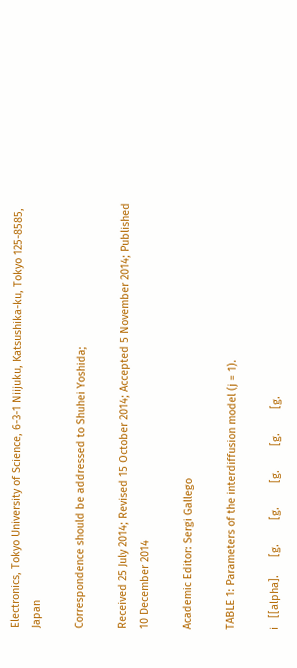Electronics, Tokyo University of Science, 6-3-1 Niijuku, Katsushika-ku, Tokyo 125-8585, Japan

Correspondence should be addressed to Shuhei Yoshida;

Received 25 July 2014; Revised 15 October 2014; Accepted 5 November 2014; Published 10 December 2014

Academic Editor: Sergi Gallego

TABLE 1: Parameters of the interdiffusion model (j = 1).

i   [[alpha].      [g.        [g.        [g.        [g.        [g.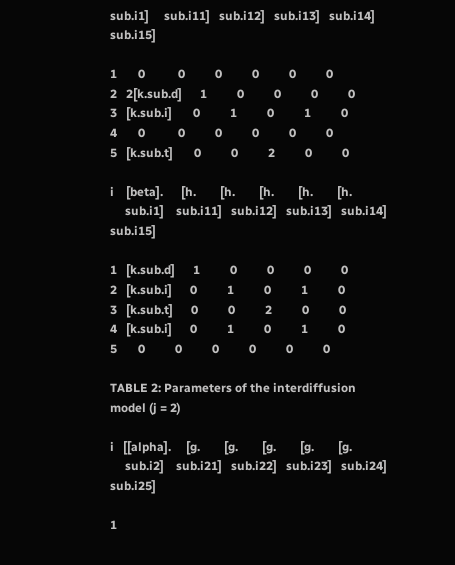sub.i1]     sub.i11]   sub.i12]   sub.i13]   sub.i14]   sub.i15]

1       0           0          0          0          0          0
2   2[k.sub.d]      1          0          0          0          0
3   [k.sub.i]       0          1          0          1          0
4       0           0          0          0          0          0
5   [k.sub.t]       0          0          2          0          0

i    [beta].      [h.        [h.        [h.        [h.        [h.
     sub.i1]    sub.i11]   sub.i12]   sub.i13]   sub.i14]   sub.i15]

1   [k.sub.d]      1          0          0          0          0
2   [k.sub.i]      0          1          0          1          0
3   [k.sub.t]      0          0          2          0          0
4   [k.sub.i]      0          1          0          1          0
5       0          0          0          0          0          0

TABLE 2: Parameters of the interdiffusion model (j = 2)

i   [[alpha].     [g.        [g.        [g.        [g.        [g.
     sub.i2]    sub.i21]   sub.i22]   sub.i23]   sub.i24]   sub.i25]

1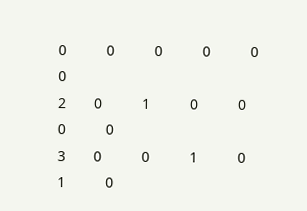0          0          0          0          0          0
2       0          1          0          0          0          0
3       0          0          1          0          1          0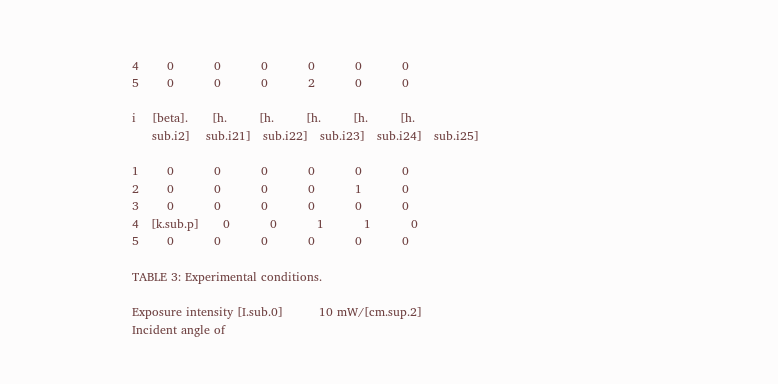4       0          0          0          0          0          0
5       0          0          0          2          0          0

i    [beta].      [h.        [h.        [h.        [h.        [h.
     sub.i2]    sub.i21]   sub.i22]   sub.i23]   sub.i24]   sub.i25]

1       0          0          0          0          0          0
2       0          0          0          0          1          0
3       0          0          0          0          0          0
4   [k.sub.p]      0          0          1          1          0
5       0          0          0          0          0          0

TABLE 3: Experimental conditions.

Exposure intensity [I.sub.0]         10 mW/[cm.sup.2]
Incident angle of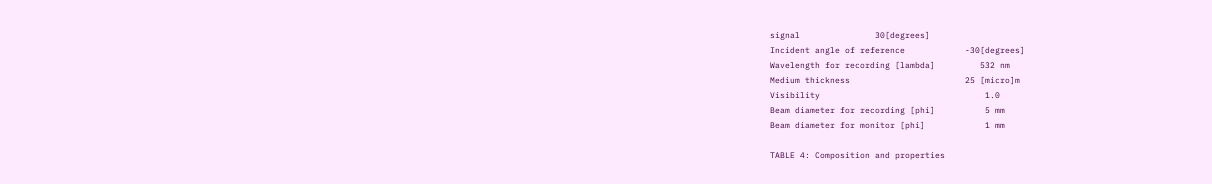signal               30[degrees]
Incident angle of reference            -30[degrees]
Wavelength for recording [lambda]         532 nm
Medium thickness                       25 [micro]m
Visibility                                 1.0
Beam diameter for recording [phi]          5 mm
Beam diameter for monitor [phi]            1 mm

TABLE 4: Composition and properties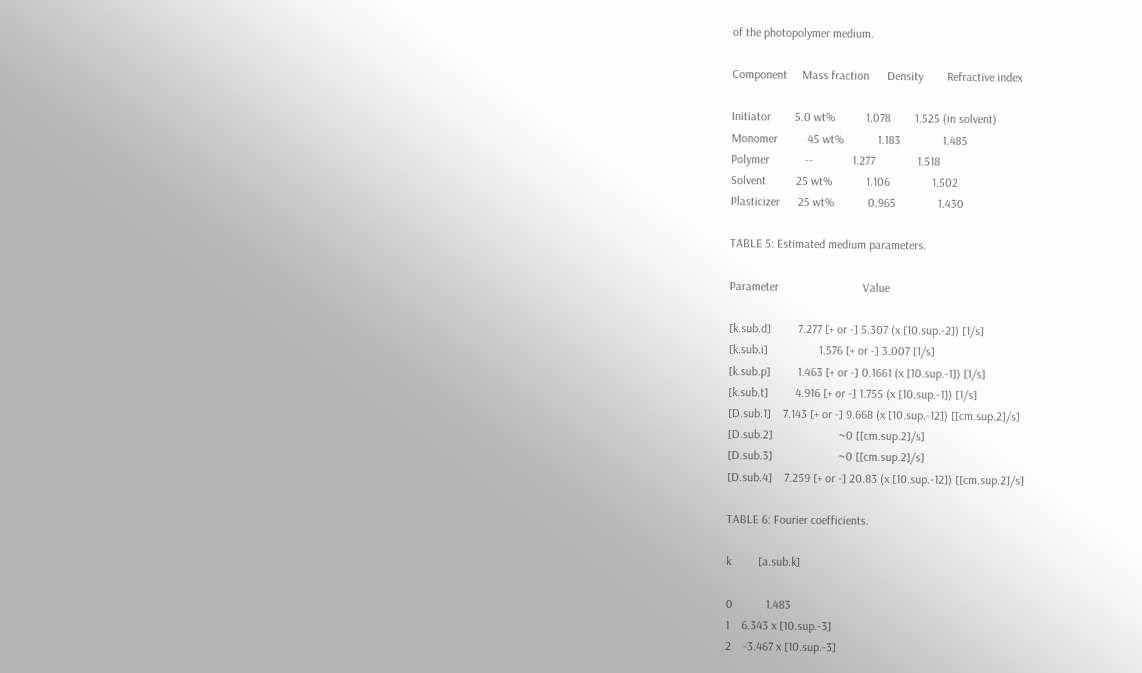of the photopolymer medium.

Component     Mass fraction      Density        Refractive index

Initiator        5.0 wt%          1.078        1.525 (in solvent)
Monomer          45 wt%           1.183              1.485
Polymer            --             1.277              1.518
Solvent          25 wt%           1.106              1.502
Plasticizer      25 wt%           0.965              1.430

TABLE 5: Estimated medium parameters.

Parameter                            Value

[k.sub.d]         7.277 [+ or -] 5.307 (x [10.sup.-2]) [1/s]
[k.sub.i]                 1.576 [+ or -] 3.007 [1/s]
[k.sub.p]         1.463 [+ or -] 0.1661 (x [10.sup.-1]) [1/s]
[k.sub.t]         4.916 [+ or -] 1.755 (x [10.sup.-1]) [1/s]
[D.sub.1]    7.143 [+ or -] 9.668 (x [10.sup.-12]) [[cm.sup.2]/s]
[D.sub.2]                      ~0 [[cm.sup.2]/s]
[D.sub.3]                      ~0 [[cm.sup.2]/s]
[D.sub.4]    7.259 [+ or -] 20.83 (x [10.sup.-12]) [[cm.sup.2]/s]

TABLE 6: Fourier coefficients.

k         [a.sub.k]

0           1.483
1    6.343 x [10.sup.-3]
2    -3.467 x [10.sup.-3]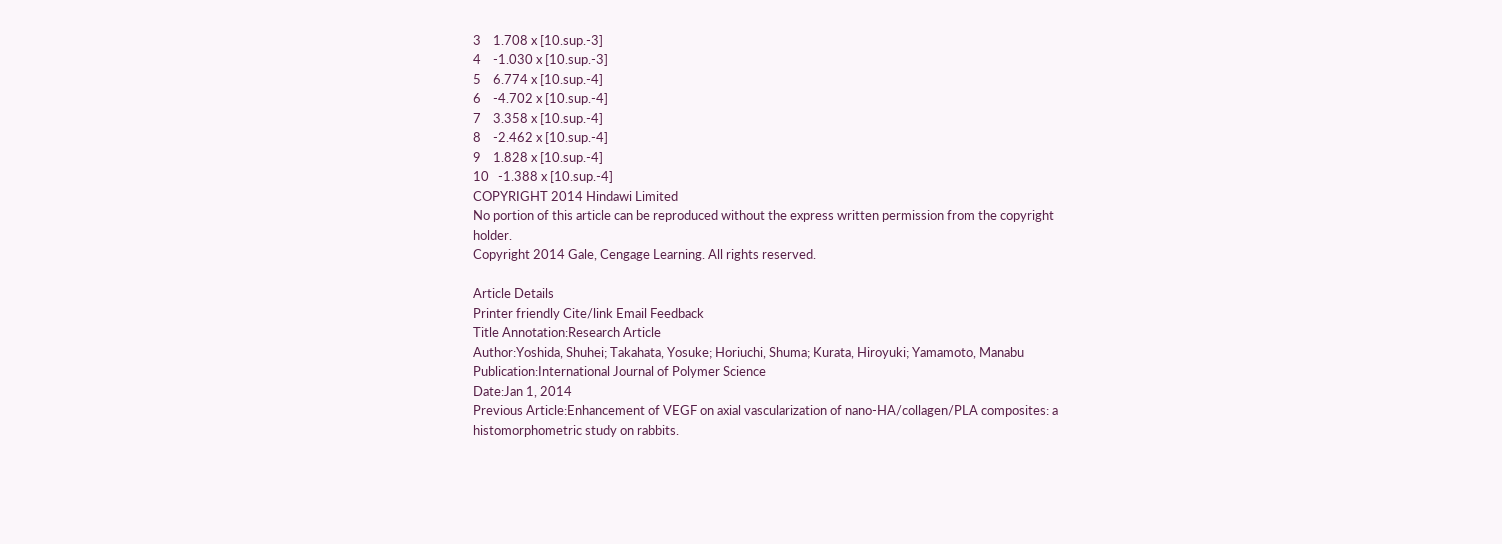3    1.708 x [10.sup.-3]
4    -1.030 x [10.sup.-3]
5    6.774 x [10.sup.-4]
6    -4.702 x [10.sup.-4]
7    3.358 x [10.sup.-4]
8    -2.462 x [10.sup.-4]
9    1.828 x [10.sup.-4]
10   -1.388 x [10.sup.-4]
COPYRIGHT 2014 Hindawi Limited
No portion of this article can be reproduced without the express written permission from the copyright holder.
Copyright 2014 Gale, Cengage Learning. All rights reserved.

Article Details
Printer friendly Cite/link Email Feedback
Title Annotation:Research Article
Author:Yoshida, Shuhei; Takahata, Yosuke; Horiuchi, Shuma; Kurata, Hiroyuki; Yamamoto, Manabu
Publication:International Journal of Polymer Science
Date:Jan 1, 2014
Previous Article:Enhancement of VEGF on axial vascularization of nano-HA/collagen/PLA composites: a histomorphometric study on rabbits.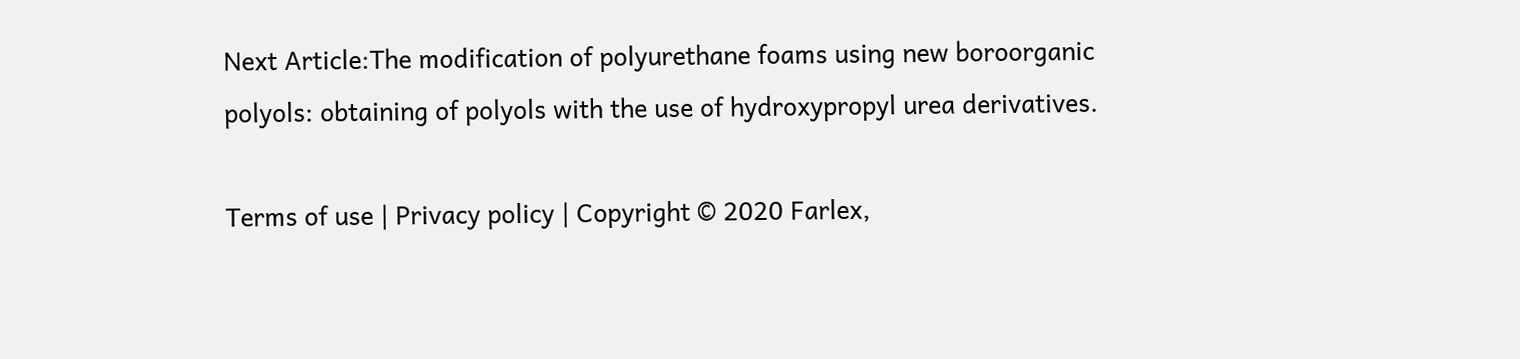Next Article:The modification of polyurethane foams using new boroorganic polyols: obtaining of polyols with the use of hydroxypropyl urea derivatives.

Terms of use | Privacy policy | Copyright © 2020 Farlex,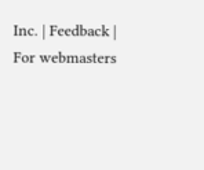Inc. | Feedback | For webmasters